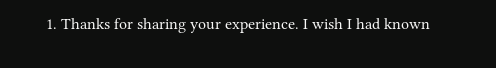1. Thanks for sharing your experience. I wish I had known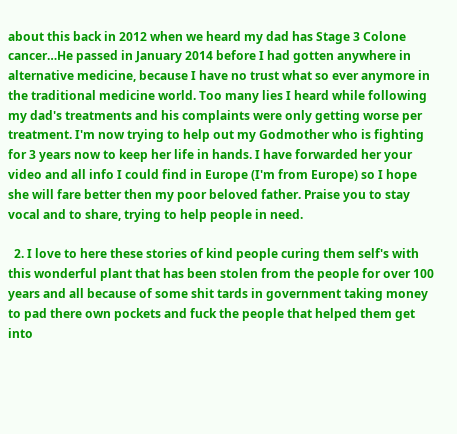about this back in 2012 when we heard my dad has Stage 3 Colone cancer…He passed in January 2014 before I had gotten anywhere in alternative medicine, because I have no trust what so ever anymore in the traditional medicine world. Too many lies I heard while following my dad's treatments and his complaints were only getting worse per treatment. I'm now trying to help out my Godmother who is fighting for 3 years now to keep her life in hands. I have forwarded her your video and all info I could find in Europe (I'm from Europe) so I hope she will fare better then my poor beloved father. Praise you to stay vocal and to share, trying to help people in need.

  2. I love to here these stories of kind people curing them self's with this wonderful plant that has been stolen from the people for over 100 years and all because of some shit tards in government taking money to pad there own pockets and fuck the people that helped them get into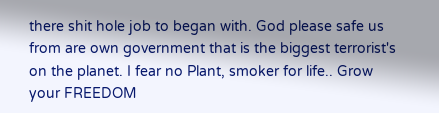there shit hole job to began with. God please safe us from are own government that is the biggest terrorist's on the planet. I fear no Plant, smoker for life.. Grow your FREEDOM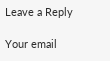Leave a Reply

Your email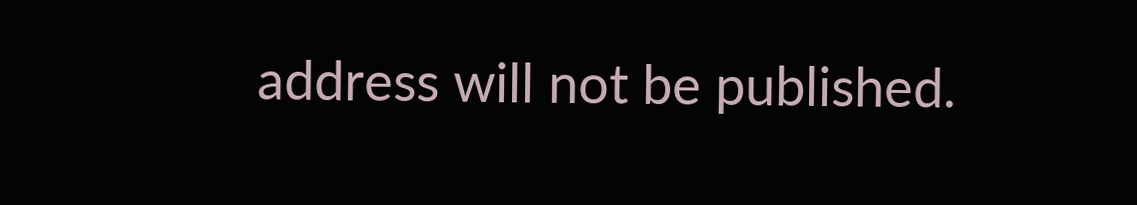address will not be published.